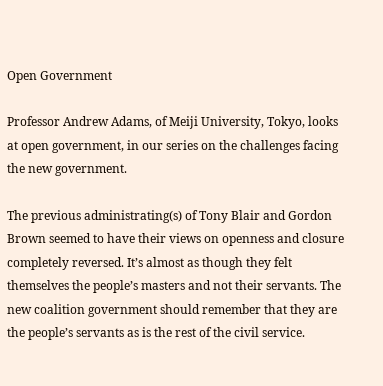Open Government

Professor Andrew Adams, of Meiji University, Tokyo, looks at open government, in our series on the challenges facing the new government.

The previous administrating(s) of Tony Blair and Gordon Brown seemed to have their views on openness and closure completely reversed. It’s almost as though they felt themselves the people’s masters and not their servants. The new coalition government should remember that they are the people’s servants as is the rest of the civil service.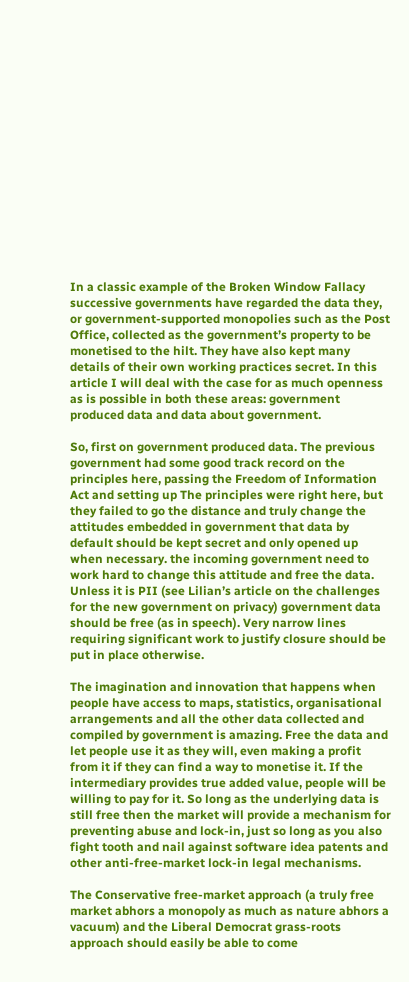In a classic example of the Broken Window Fallacy successive governments have regarded the data they, or government-supported monopolies such as the Post Office, collected as the government’s property to be monetised to the hilt. They have also kept many details of their own working practices secret. In this article I will deal with the case for as much openness as is possible in both these areas: government produced data and data about government.

So, first on government produced data. The previous government had some good track record on the principles here, passing the Freedom of Information Act and setting up The principles were right here, but they failed to go the distance and truly change the attitudes embedded in government that data by default should be kept secret and only opened up when necessary. the incoming government need to work hard to change this attitude and free the data. Unless it is PII (see Lilian’s article on the challenges for the new government on privacy) government data should be free (as in speech). Very narrow lines requiring significant work to justify closure should be put in place otherwise.

The imagination and innovation that happens when people have access to maps, statistics, organisational arrangements and all the other data collected and compiled by government is amazing. Free the data and let people use it as they will, even making a profit from it if they can find a way to monetise it. If the intermediary provides true added value, people will be willing to pay for it. So long as the underlying data is still free then the market will provide a mechanism for preventing abuse and lock-in, just so long as you also fight tooth and nail against software idea patents and other anti-free-market lock-in legal mechanisms.

The Conservative free-market approach (a truly free market abhors a monopoly as much as nature abhors a vacuum) and the Liberal Democrat grass-roots approach should easily be able to come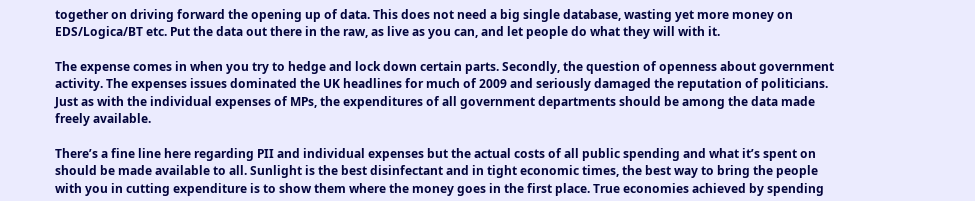together on driving forward the opening up of data. This does not need a big single database, wasting yet more money on EDS/Logica/BT etc. Put the data out there in the raw, as live as you can, and let people do what they will with it.

The expense comes in when you try to hedge and lock down certain parts. Secondly, the question of openness about government activity. The expenses issues dominated the UK headlines for much of 2009 and seriously damaged the reputation of politicians. Just as with the individual expenses of MPs, the expenditures of all government departments should be among the data made freely available.

There’s a fine line here regarding PII and individual expenses but the actual costs of all public spending and what it’s spent on should be made available to all. Sunlight is the best disinfectant and in tight economic times, the best way to bring the people with you in cutting expenditure is to show them where the money goes in the first place. True economies achieved by spending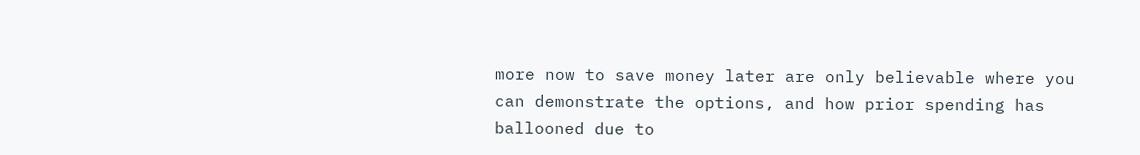more now to save money later are only believable where you can demonstrate the options, and how prior spending has ballooned due to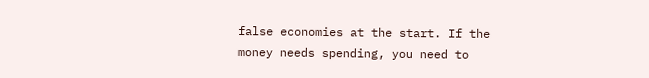false economies at the start. If the money needs spending, you need to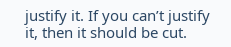justify it. If you can’t justify it, then it should be cut.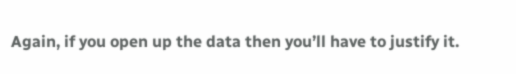Again, if you open up the data then you’ll have to justify it.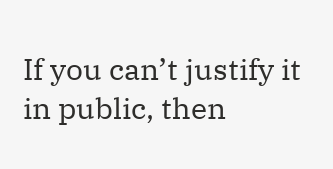If you can’t justify it in public, then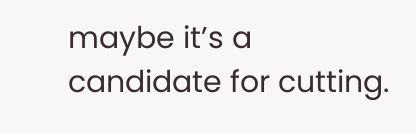maybe it’s a candidate for cutting.